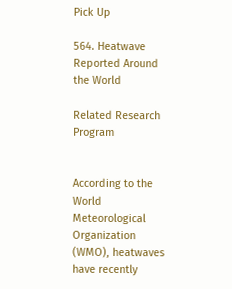Pick Up

564. Heatwave Reported Around the World

Related Research Program


According to the World Meteorological Organization (WMO), heatwaves have recently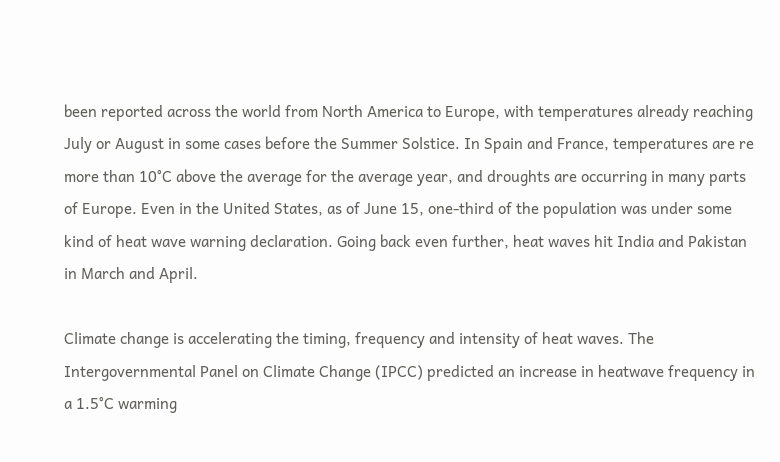been reported across the world from North America to Europe, with temperatures already reaching July or August in some cases before the Summer Solstice. In Spain and France, temperatures are re more than 10°C above the average for the average year, and droughts are occurring in many parts of Europe. Even in the United States, as of June 15, one-third of the population was under some kind of heat wave warning declaration. Going back even further, heat waves hit India and Pakistan in March and April.

Climate change is accelerating the timing, frequency and intensity of heat waves. The Intergovernmental Panel on Climate Change (IPCC) predicted an increase in heatwave frequency in a 1.5°C warming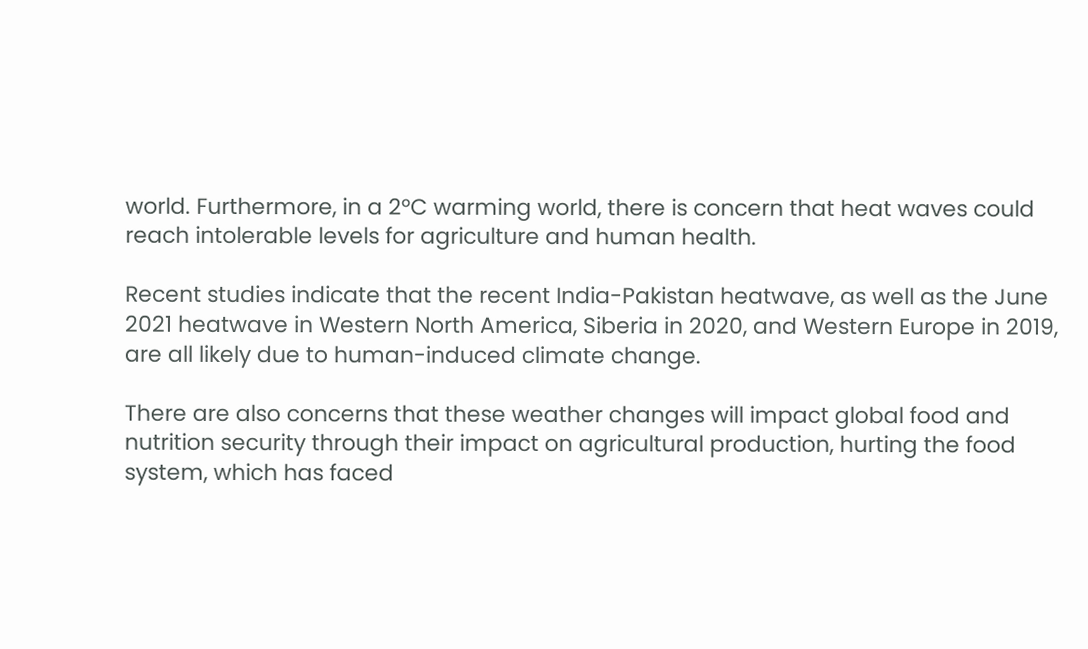world. Furthermore, in a 2°C warming world, there is concern that heat waves could reach intolerable levels for agriculture and human health.

Recent studies indicate that the recent India-Pakistan heatwave, as well as the June 2021 heatwave in Western North America, Siberia in 2020, and Western Europe in 2019, are all likely due to human-induced climate change.

There are also concerns that these weather changes will impact global food and nutrition security through their impact on agricultural production, hurting the food system, which has faced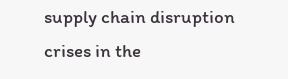supply chain disruption crises in the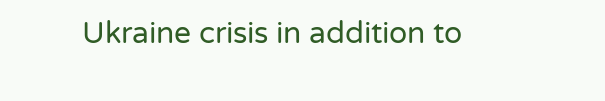Ukraine crisis in addition to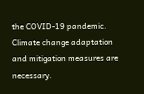the COVID-19 pandemic. Climate change adaptation and mitigation measures are necessary.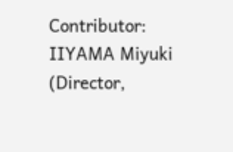Contributor: IIYAMA Miyuki (Director,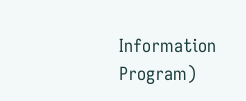Information Program)